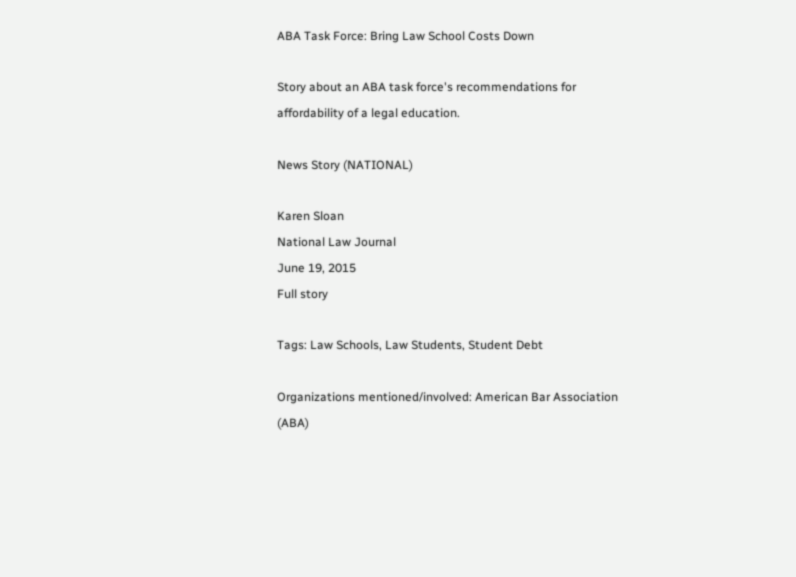ABA Task Force: Bring Law School Costs Down

Story about an ABA task force's recommendations for affordability of a legal education.

News Story (NATIONAL)

Karen Sloan
National Law Journal
June 19, 2015
Full story

Tags: Law Schools, Law Students, Student Debt

Organizations mentioned/involved: American Bar Association (ABA)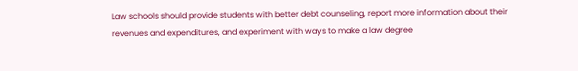Law schools should provide students with better debt counseling, report more information about their revenues and expenditures, and experiment with ways to make a law degree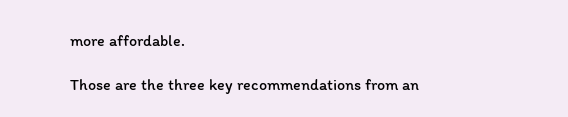more affordable.

Those are the three key recommendations from an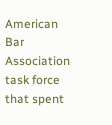American Bar Association task force that spent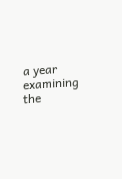a year examining the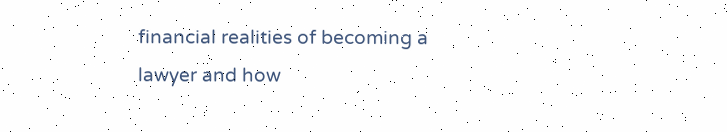financial realities of becoming a lawyer and how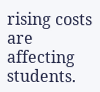rising costs are affecting students.